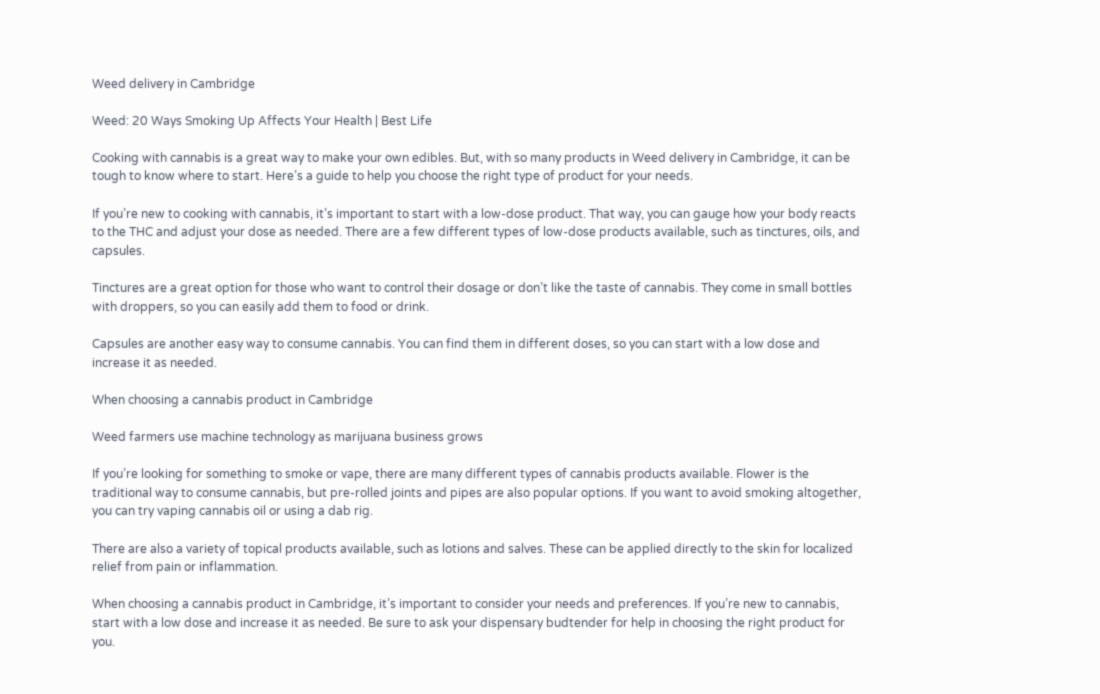Weed delivery in Cambridge

Weed: 20 Ways Smoking Up Affects Your Health | Best Life

Cooking with cannabis is a great way to make your own edibles. But, with so many products in Weed delivery in Cambridge, it can be tough to know where to start. Here’s a guide to help you choose the right type of product for your needs.

If you’re new to cooking with cannabis, it’s important to start with a low-dose product. That way, you can gauge how your body reacts to the THC and adjust your dose as needed. There are a few different types of low-dose products available, such as tinctures, oils, and capsules.

Tinctures are a great option for those who want to control their dosage or don’t like the taste of cannabis. They come in small bottles with droppers, so you can easily add them to food or drink.

Capsules are another easy way to consume cannabis. You can find them in different doses, so you can start with a low dose and increase it as needed.

When choosing a cannabis product in Cambridge

Weed farmers use machine technology as marijuana business grows

If you’re looking for something to smoke or vape, there are many different types of cannabis products available. Flower is the traditional way to consume cannabis, but pre-rolled joints and pipes are also popular options. If you want to avoid smoking altogether, you can try vaping cannabis oil or using a dab rig.

There are also a variety of topical products available, such as lotions and salves. These can be applied directly to the skin for localized relief from pain or inflammation.

When choosing a cannabis product in Cambridge, it’s important to consider your needs and preferences. If you’re new to cannabis, start with a low dose and increase it as needed. Be sure to ask your dispensary budtender for help in choosing the right product for you.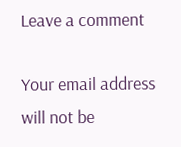Leave a comment

Your email address will not be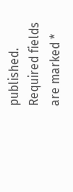published. Required fields are marked *